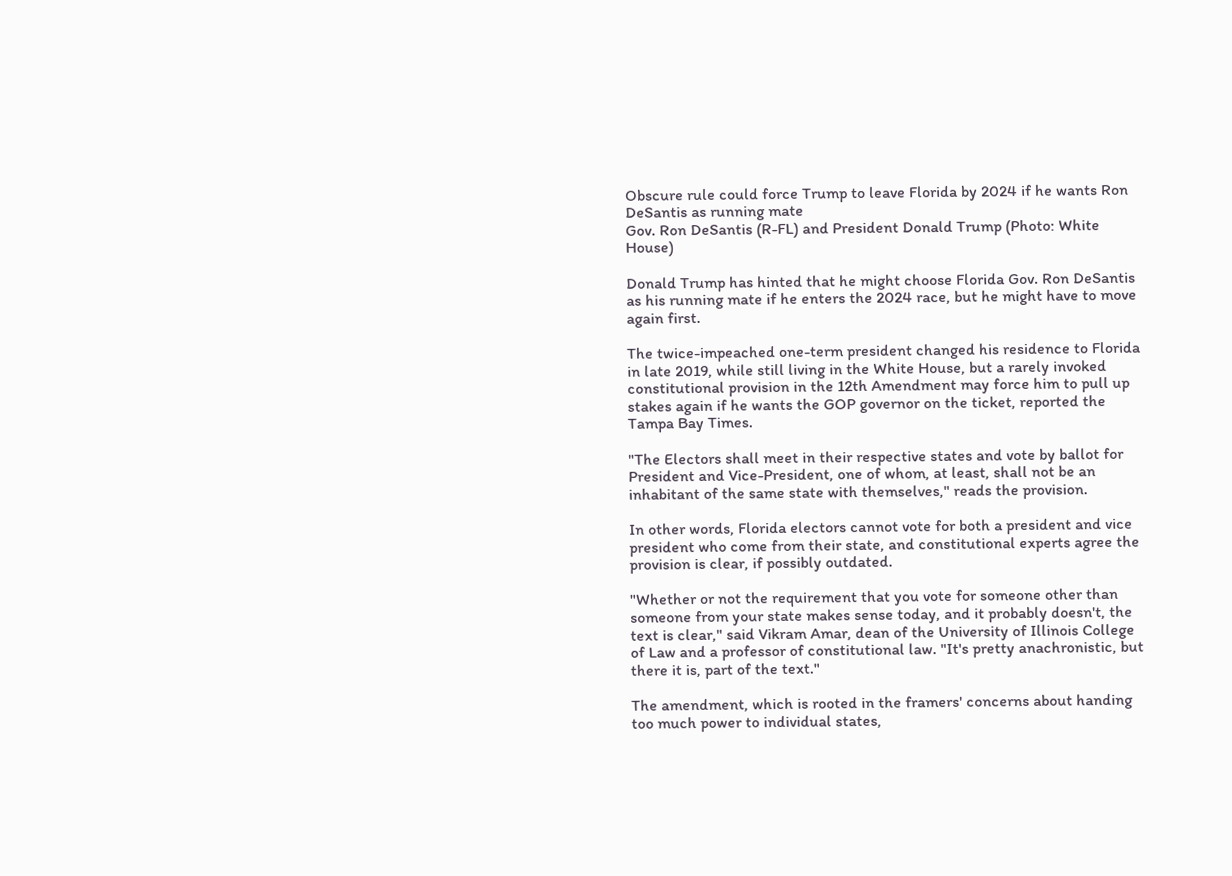Obscure rule could force Trump to leave Florida by 2024 if he wants Ron DeSantis as running mate
Gov. Ron DeSantis (R-FL) and President Donald Trump (Photo: White House)

Donald Trump has hinted that he might choose Florida Gov. Ron DeSantis as his running mate if he enters the 2024 race, but he might have to move again first.

The twice-impeached one-term president changed his residence to Florida in late 2019, while still living in the White House, but a rarely invoked constitutional provision in the 12th Amendment may force him to pull up stakes again if he wants the GOP governor on the ticket, reported the Tampa Bay Times.

"The Electors shall meet in their respective states and vote by ballot for President and Vice-President, one of whom, at least, shall not be an inhabitant of the same state with themselves," reads the provision.

In other words, Florida electors cannot vote for both a president and vice president who come from their state, and constitutional experts agree the provision is clear, if possibly outdated.

"Whether or not the requirement that you vote for someone other than someone from your state makes sense today, and it probably doesn't, the text is clear," said Vikram Amar, dean of the University of Illinois College of Law and a professor of constitutional law. "It's pretty anachronistic, but there it is, part of the text."

The amendment, which is rooted in the framers' concerns about handing too much power to individual states,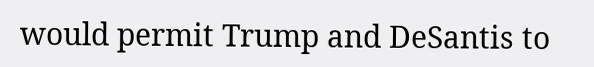would permit Trump and DeSantis to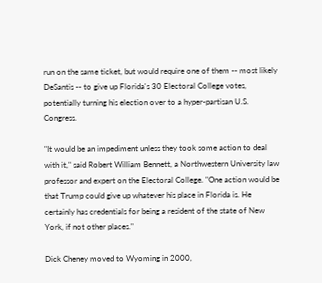run on the same ticket, but would require one of them -- most likely DeSantis -- to give up Florida's 30 Electoral College votes, potentially turning his election over to a hyper-partisan U.S. Congress.

"It would be an impediment unless they took some action to deal with it," said Robert William Bennett, a Northwestern University law professor and expert on the Electoral College. "One action would be that Trump could give up whatever his place in Florida is. He certainly has credentials for being a resident of the state of New York, if not other places."

Dick Cheney moved to Wyoming in 2000,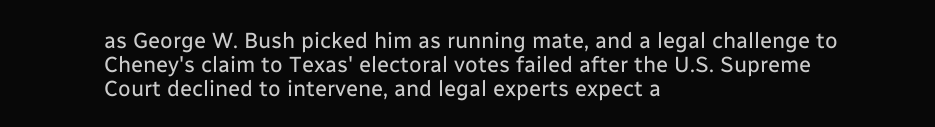as George W. Bush picked him as running mate, and a legal challenge to Cheney's claim to Texas' electoral votes failed after the U.S. Supreme Court declined to intervene, and legal experts expect a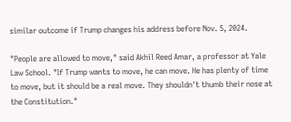similar outcome if Trump changes his address before Nov. 5, 2024.

"People are allowed to move," said Akhil Reed Amar, a professor at Yale Law School. "If Trump wants to move, he can move. He has plenty of time to move, but it should be a real move. They shouldn't thumb their nose at the Constitution."